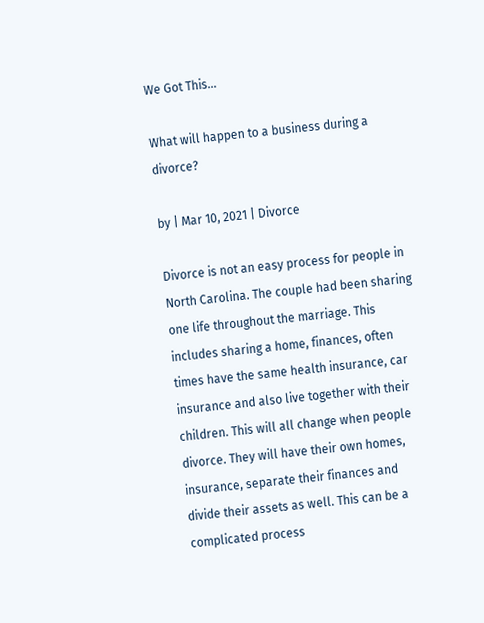We Got This...

What will happen to a business during a divorce?

by | Mar 10, 2021 | Divorce

Divorce is not an easy process for people in North Carolina. The couple had been sharing one life throughout the marriage. This includes sharing a home, finances, often times have the same health insurance, car insurance and also live together with their children. This will all change when people divorce. They will have their own homes, insurance, separate their finances and divide their assets as well. This can be a complicated process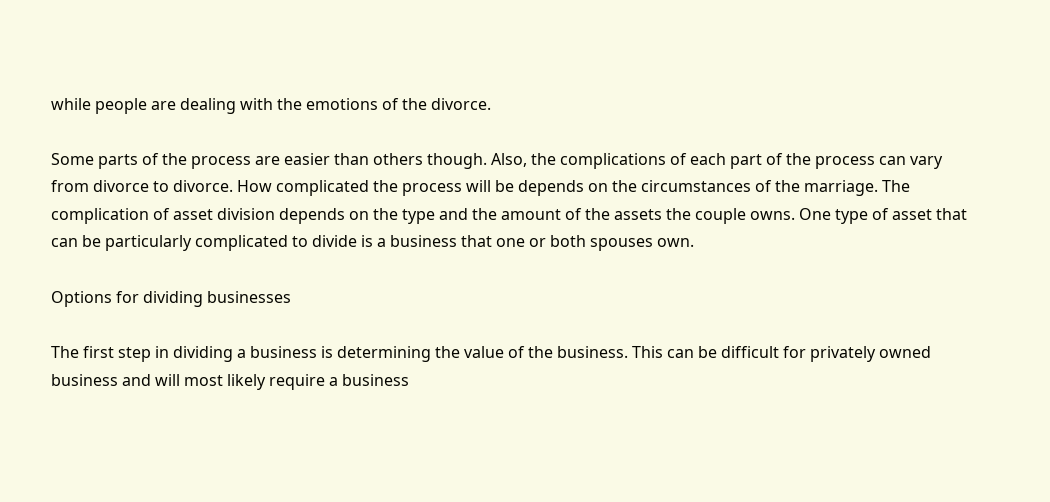while people are dealing with the emotions of the divorce.

Some parts of the process are easier than others though. Also, the complications of each part of the process can vary from divorce to divorce. How complicated the process will be depends on the circumstances of the marriage. The complication of asset division depends on the type and the amount of the assets the couple owns. One type of asset that can be particularly complicated to divide is a business that one or both spouses own.

Options for dividing businesses

The first step in dividing a business is determining the value of the business. This can be difficult for privately owned business and will most likely require a business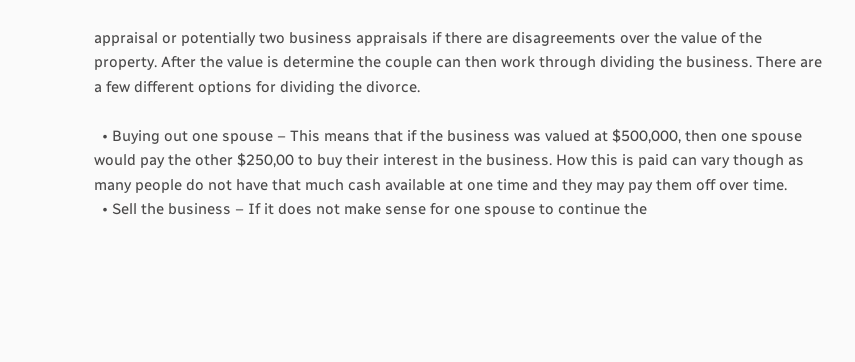appraisal or potentially two business appraisals if there are disagreements over the value of the property. After the value is determine the couple can then work through dividing the business. There are a few different options for dividing the divorce.

  • Buying out one spouse – This means that if the business was valued at $500,000, then one spouse would pay the other $250,00 to buy their interest in the business. How this is paid can vary though as many people do not have that much cash available at one time and they may pay them off over time.
  • Sell the business – If it does not make sense for one spouse to continue the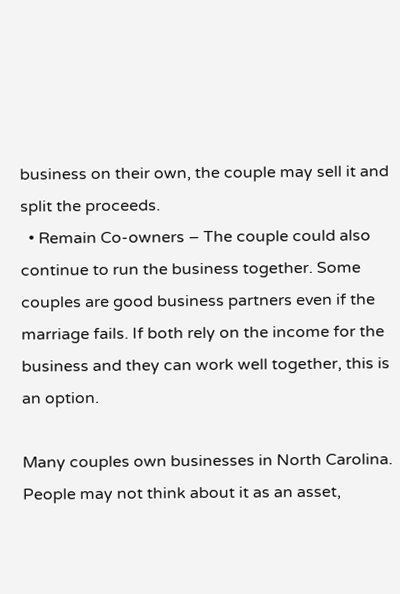business on their own, the couple may sell it and split the proceeds.
  • Remain Co-owners – The couple could also continue to run the business together. Some couples are good business partners even if the marriage fails. If both rely on the income for the business and they can work well together, this is an option.

Many couples own businesses in North Carolina. People may not think about it as an asset,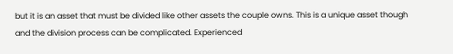but it is an asset that must be divided like other assets the couple owns. This is a unique asset though and the division process can be complicated. Experienced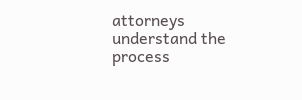attorneys understand the process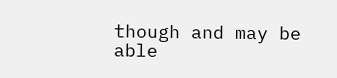though and may be able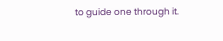to guide one through it.